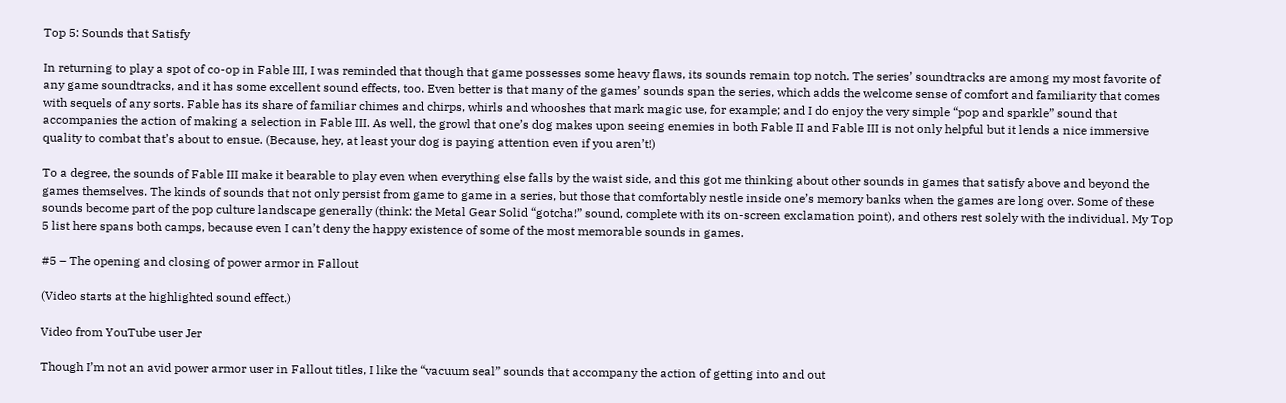Top 5: Sounds that Satisfy

In returning to play a spot of co-op in Fable III, I was reminded that though that game possesses some heavy flaws, its sounds remain top notch. The series’ soundtracks are among my most favorite of any game soundtracks, and it has some excellent sound effects, too. Even better is that many of the games’ sounds span the series, which adds the welcome sense of comfort and familiarity that comes with sequels of any sorts. Fable has its share of familiar chimes and chirps, whirls and whooshes that mark magic use, for example; and I do enjoy the very simple “pop and sparkle” sound that accompanies the action of making a selection in Fable III. As well, the growl that one’s dog makes upon seeing enemies in both Fable II and Fable III is not only helpful but it lends a nice immersive quality to combat that’s about to ensue. (Because, hey, at least your dog is paying attention even if you aren’t!)

To a degree, the sounds of Fable III make it bearable to play even when everything else falls by the waist side, and this got me thinking about other sounds in games that satisfy above and beyond the games themselves. The kinds of sounds that not only persist from game to game in a series, but those that comfortably nestle inside one’s memory banks when the games are long over. Some of these sounds become part of the pop culture landscape generally (think: the Metal Gear Solid “gotcha!” sound, complete with its on-screen exclamation point), and others rest solely with the individual. My Top 5 list here spans both camps, because even I can’t deny the happy existence of some of the most memorable sounds in games.

#5 – The opening and closing of power armor in Fallout

(Video starts at the highlighted sound effect.)

Video from YouTube user Jer

Though I’m not an avid power armor user in Fallout titles, I like the “vacuum seal” sounds that accompany the action of getting into and out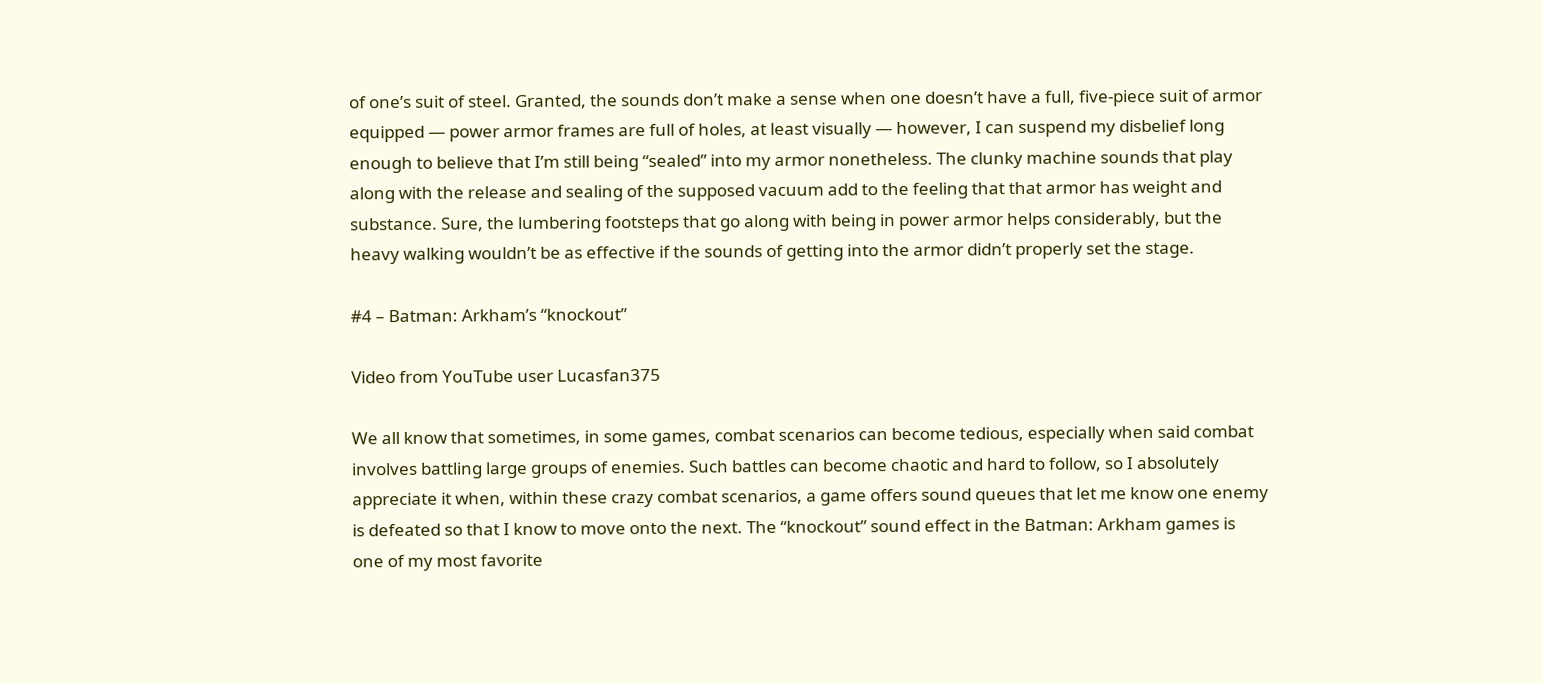of one’s suit of steel. Granted, the sounds don’t make a sense when one doesn’t have a full, five-piece suit of armor equipped — power armor frames are full of holes, at least visually — however, I can suspend my disbelief long enough to believe that I’m still being “sealed” into my armor nonetheless. The clunky machine sounds that play along with the release and sealing of the supposed vacuum add to the feeling that that armor has weight and substance. Sure, the lumbering footsteps that go along with being in power armor helps considerably, but the heavy walking wouldn’t be as effective if the sounds of getting into the armor didn’t properly set the stage.

#4 – Batman: Arkham’s “knockout”

Video from YouTube user Lucasfan375

We all know that sometimes, in some games, combat scenarios can become tedious, especially when said combat involves battling large groups of enemies. Such battles can become chaotic and hard to follow, so I absolutely appreciate it when, within these crazy combat scenarios, a game offers sound queues that let me know one enemy is defeated so that I know to move onto the next. The “knockout” sound effect in the Batman: Arkham games is one of my most favorite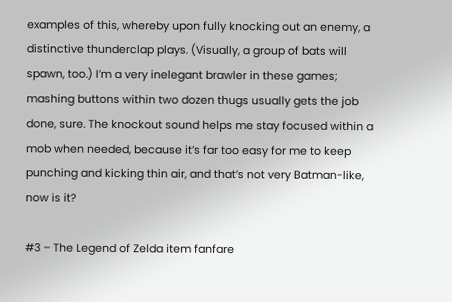examples of this, whereby upon fully knocking out an enemy, a distinctive thunderclap plays. (Visually, a group of bats will spawn, too.) I’m a very inelegant brawler in these games; mashing buttons within two dozen thugs usually gets the job done, sure. The knockout sound helps me stay focused within a mob when needed, because it’s far too easy for me to keep punching and kicking thin air, and that’s not very Batman-like, now is it?

#3 – The Legend of Zelda item fanfare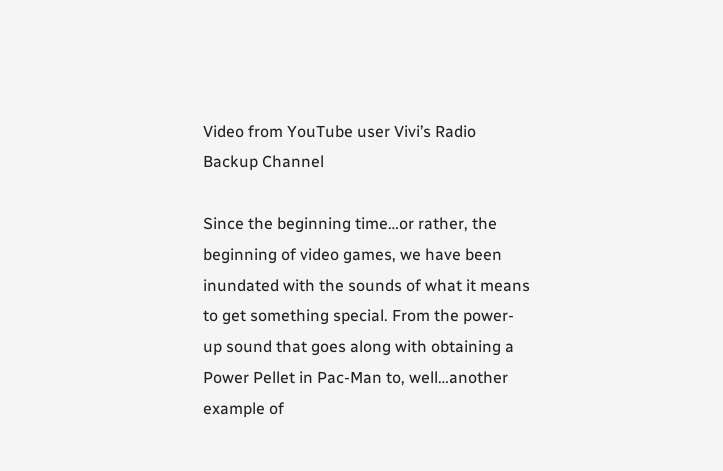Video from YouTube user Vivi’s Radio Backup Channel

Since the beginning time…or rather, the beginning of video games, we have been inundated with the sounds of what it means to get something special. From the power-up sound that goes along with obtaining a Power Pellet in Pac-Man to, well…another example of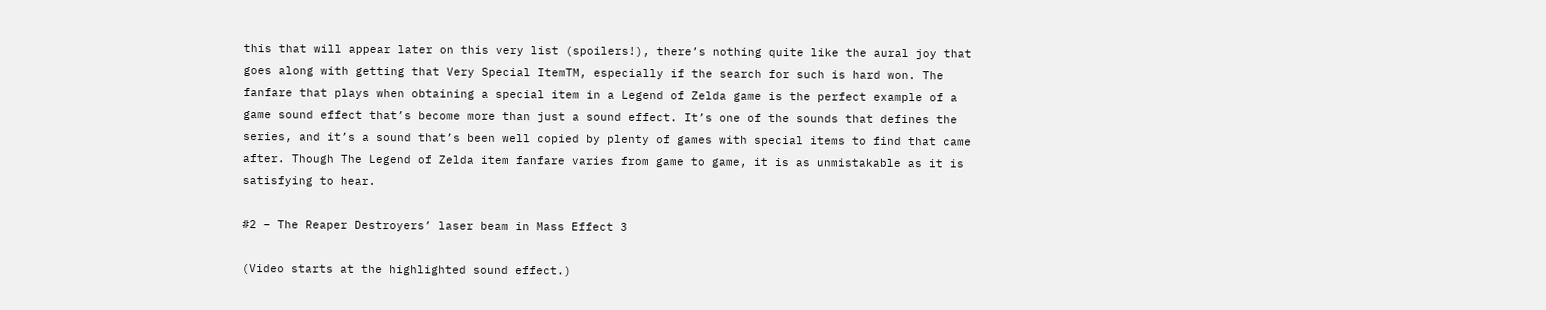this that will appear later on this very list (spoilers!), there’s nothing quite like the aural joy that goes along with getting that Very Special ItemTM, especially if the search for such is hard won. The fanfare that plays when obtaining a special item in a Legend of Zelda game is the perfect example of a game sound effect that’s become more than just a sound effect. It’s one of the sounds that defines the series, and it’s a sound that’s been well copied by plenty of games with special items to find that came after. Though The Legend of Zelda item fanfare varies from game to game, it is as unmistakable as it is satisfying to hear.

#2 – The Reaper Destroyers’ laser beam in Mass Effect 3

(Video starts at the highlighted sound effect.)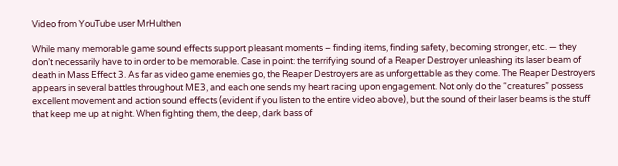Video from YouTube user MrHulthen

While many memorable game sound effects support pleasant moments – finding items, finding safety, becoming stronger, etc. — they don’t necessarily have to in order to be memorable. Case in point: the terrifying sound of a Reaper Destroyer unleashing its laser beam of death in Mass Effect 3. As far as video game enemies go, the Reaper Destroyers are as unforgettable as they come. The Reaper Destroyers appears in several battles throughout ME3, and each one sends my heart racing upon engagement. Not only do the “creatures” possess excellent movement and action sound effects (evident if you listen to the entire video above), but the sound of their laser beams is the stuff that keep me up at night. When fighting them, the deep, dark bass of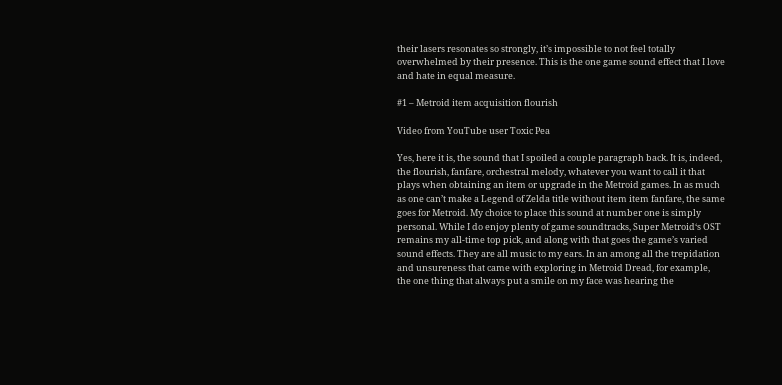their lasers resonates so strongly, it’s impossible to not feel totally overwhelmed by their presence. This is the one game sound effect that I love and hate in equal measure.

#1 – Metroid item acquisition flourish

Video from YouTube user Toxic Pea

Yes, here it is, the sound that I spoiled a couple paragraph back. It is, indeed, the flourish, fanfare, orchestral melody, whatever you want to call it that plays when obtaining an item or upgrade in the Metroid games. In as much as one can’t make a Legend of Zelda title without item item fanfare, the same goes for Metroid. My choice to place this sound at number one is simply personal. While I do enjoy plenty of game soundtracks, Super Metroid‘s OST remains my all-time top pick, and along with that goes the game’s varied sound effects. They are all music to my ears. In an among all the trepidation and unsureness that came with exploring in Metroid Dread, for example, the one thing that always put a smile on my face was hearing the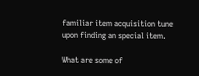familiar item acquisition tune upon finding an special item.

What are some of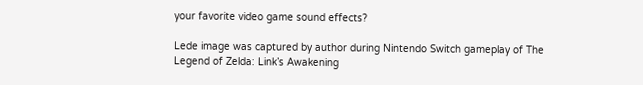your favorite video game sound effects?

Lede image was captured by author during Nintendo Switch gameplay of The Legend of Zelda: Link’s Awakening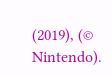(2019), (© Nintendo).